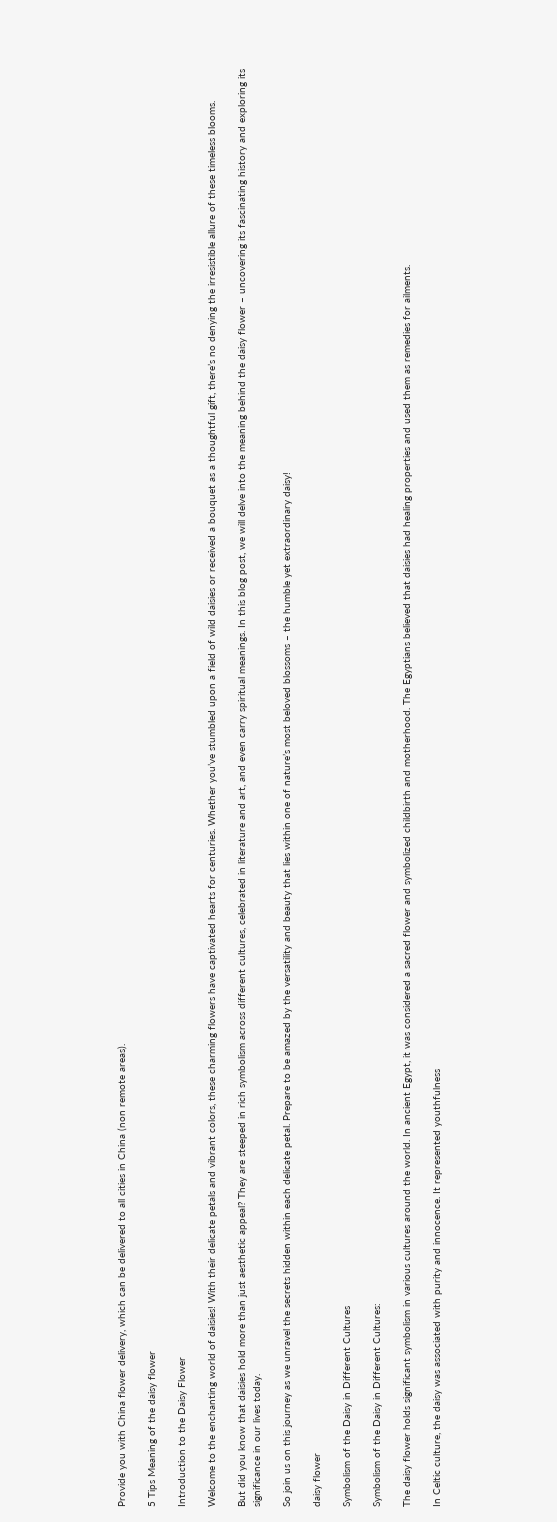Provide you with China flower delivery, which can be delivered to all cities in China (non remote areas).

5 Tips Meaning of the daisy flower

Introduction to the Daisy Flower

Welcome to the enchanting world of daisies! With their delicate petals and vibrant colors, these charming flowers have captivated hearts for centuries. Whether you’ve stumbled upon a field of wild daisies or received a bouquet as a thoughtful gift, there’s no denying the irresistible allure of these timeless blooms.

But did you know that daisies hold more than just aesthetic appeal? They are steeped in rich symbolism across different cultures, celebrated in literature and art, and even carry spiritual meanings. In this blog post, we will delve into the meaning behind the daisy flower – uncovering its fascinating history and exploring its significance in our lives today.

So join us on this journey as we unravel the secrets hidden within each delicate petal. Prepare to be amazed by the versatility and beauty that lies within one of nature’s most beloved blossoms – the humble yet extraordinary daisy!

daisy flower

Symbolism of the Daisy in Different Cultures

Symbolism of the Daisy in Different Cultures:

The daisy flower holds significant symbolism in various cultures around the world. In ancient Egypt, it was considered a sacred flower and symbolized childbirth and motherhood. The Egyptians believed that daisies had healing properties and used them as remedies for ailments.

In Celtic culture, the daisy was associated with purity and innocence. It represented youthfulness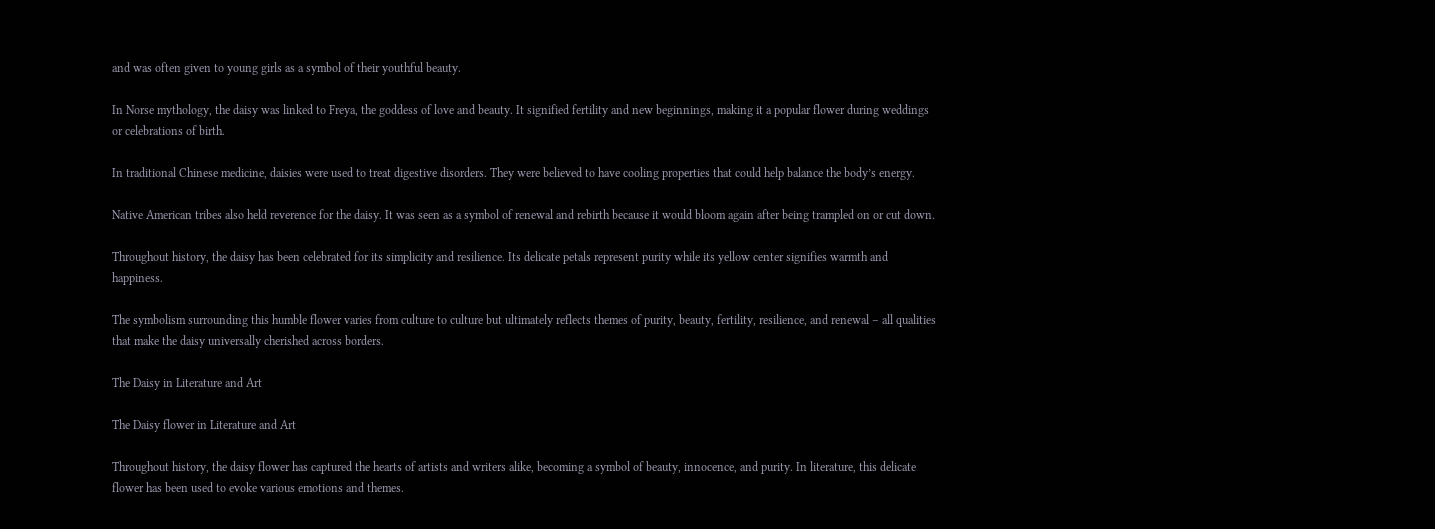and was often given to young girls as a symbol of their youthful beauty.

In Norse mythology, the daisy was linked to Freya, the goddess of love and beauty. It signified fertility and new beginnings, making it a popular flower during weddings or celebrations of birth.

In traditional Chinese medicine, daisies were used to treat digestive disorders. They were believed to have cooling properties that could help balance the body’s energy.

Native American tribes also held reverence for the daisy. It was seen as a symbol of renewal and rebirth because it would bloom again after being trampled on or cut down.

Throughout history, the daisy has been celebrated for its simplicity and resilience. Its delicate petals represent purity while its yellow center signifies warmth and happiness.

The symbolism surrounding this humble flower varies from culture to culture but ultimately reflects themes of purity, beauty, fertility, resilience, and renewal – all qualities that make the daisy universally cherished across borders.

The Daisy in Literature and Art

The Daisy flower in Literature and Art

Throughout history, the daisy flower has captured the hearts of artists and writers alike, becoming a symbol of beauty, innocence, and purity. In literature, this delicate flower has been used to evoke various emotions and themes.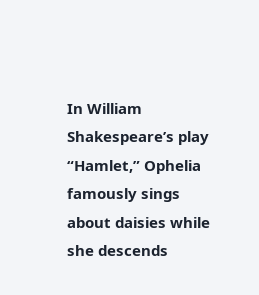In William Shakespeare’s play “Hamlet,” Ophelia famously sings about daisies while she descends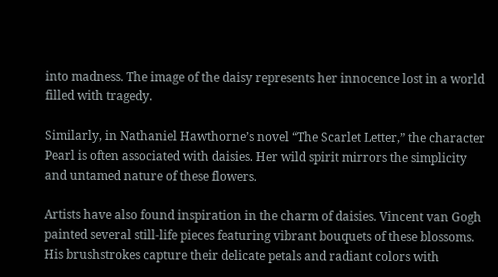into madness. The image of the daisy represents her innocence lost in a world filled with tragedy.

Similarly, in Nathaniel Hawthorne’s novel “The Scarlet Letter,” the character Pearl is often associated with daisies. Her wild spirit mirrors the simplicity and untamed nature of these flowers.

Artists have also found inspiration in the charm of daisies. Vincent van Gogh painted several still-life pieces featuring vibrant bouquets of these blossoms. His brushstrokes capture their delicate petals and radiant colors with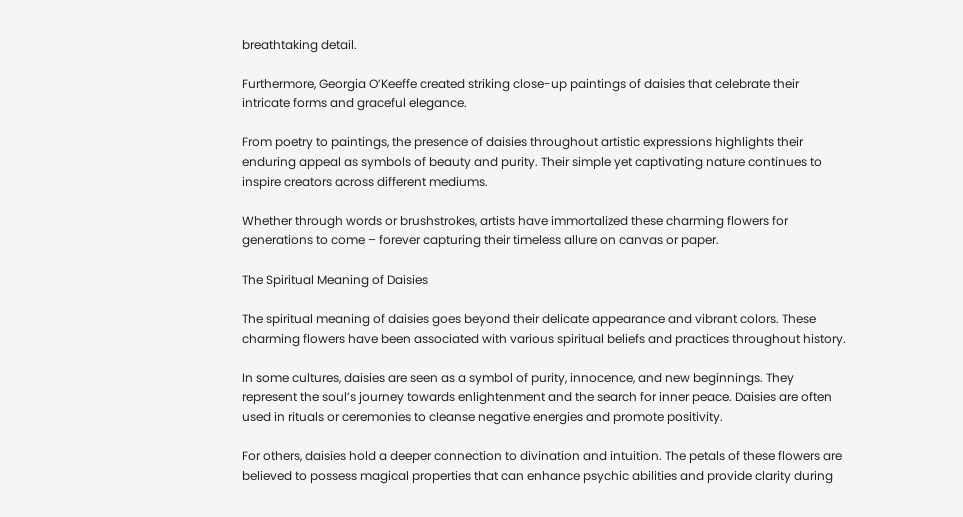breathtaking detail.

Furthermore, Georgia O’Keeffe created striking close-up paintings of daisies that celebrate their intricate forms and graceful elegance.

From poetry to paintings, the presence of daisies throughout artistic expressions highlights their enduring appeal as symbols of beauty and purity. Their simple yet captivating nature continues to inspire creators across different mediums.

Whether through words or brushstrokes, artists have immortalized these charming flowers for generations to come – forever capturing their timeless allure on canvas or paper.

The Spiritual Meaning of Daisies

The spiritual meaning of daisies goes beyond their delicate appearance and vibrant colors. These charming flowers have been associated with various spiritual beliefs and practices throughout history.

In some cultures, daisies are seen as a symbol of purity, innocence, and new beginnings. They represent the soul’s journey towards enlightenment and the search for inner peace. Daisies are often used in rituals or ceremonies to cleanse negative energies and promote positivity.

For others, daisies hold a deeper connection to divination and intuition. The petals of these flowers are believed to possess magical properties that can enhance psychic abilities and provide clarity during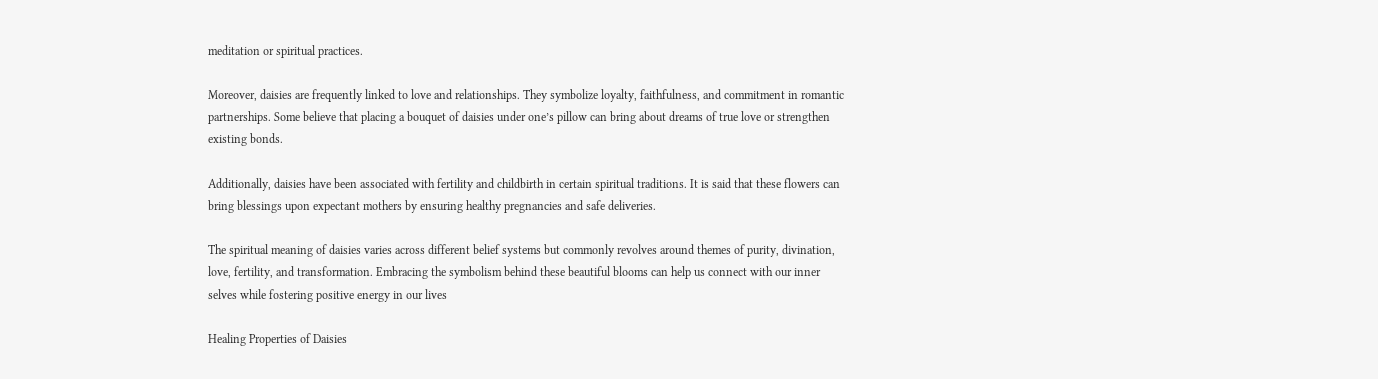meditation or spiritual practices.

Moreover, daisies are frequently linked to love and relationships. They symbolize loyalty, faithfulness, and commitment in romantic partnerships. Some believe that placing a bouquet of daisies under one’s pillow can bring about dreams of true love or strengthen existing bonds.

Additionally, daisies have been associated with fertility and childbirth in certain spiritual traditions. It is said that these flowers can bring blessings upon expectant mothers by ensuring healthy pregnancies and safe deliveries.

The spiritual meaning of daisies varies across different belief systems but commonly revolves around themes of purity, divination, love, fertility, and transformation. Embracing the symbolism behind these beautiful blooms can help us connect with our inner selves while fostering positive energy in our lives

Healing Properties of Daisies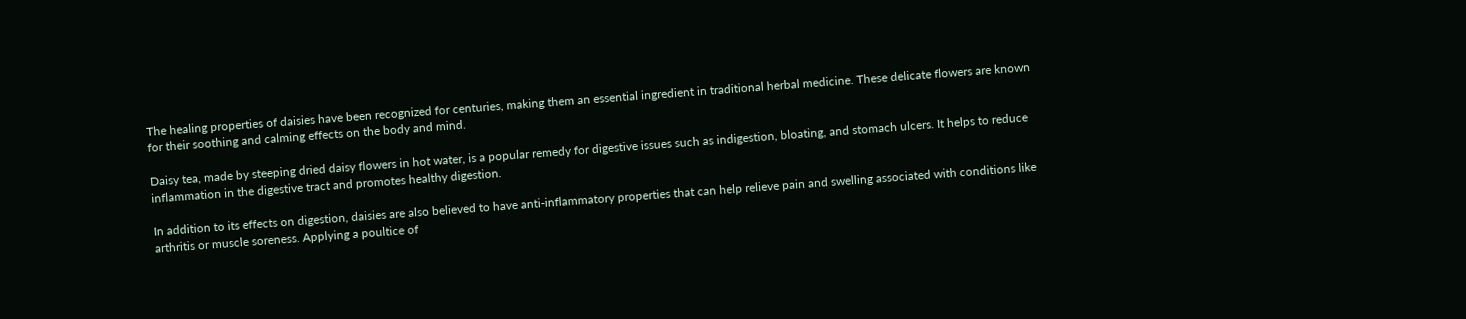The healing properties of daisies have been recognized for centuries, making them an essential ingredient in traditional herbal medicine. These delicate flowers are known for their soothing and calming effects on the body and mind.

Daisy tea, made by steeping dried daisy flowers in hot water, is a popular remedy for digestive issues such as indigestion, bloating, and stomach ulcers. It helps to reduce inflammation in the digestive tract and promotes healthy digestion.

In addition to its effects on digestion, daisies are also believed to have anti-inflammatory properties that can help relieve pain and swelling associated with conditions like arthritis or muscle soreness. Applying a poultice of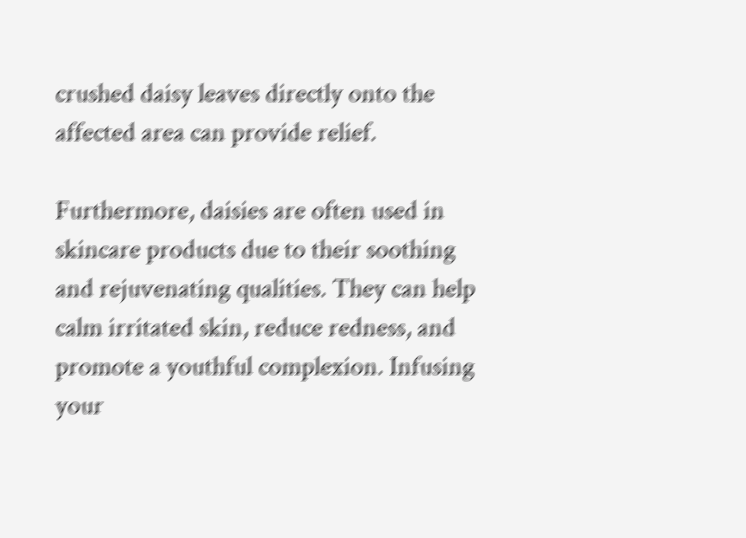crushed daisy leaves directly onto the affected area can provide relief.

Furthermore, daisies are often used in skincare products due to their soothing and rejuvenating qualities. They can help calm irritated skin, reduce redness, and promote a youthful complexion. Infusing your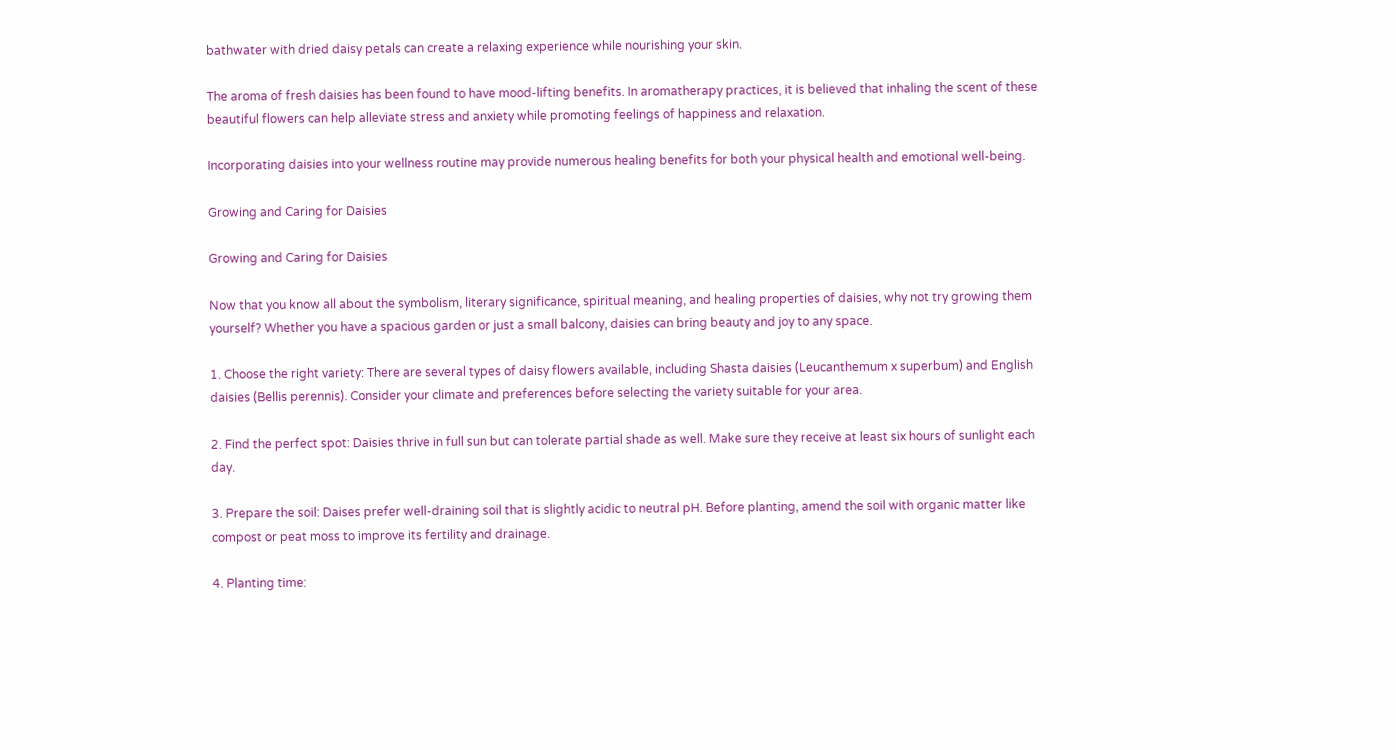bathwater with dried daisy petals can create a relaxing experience while nourishing your skin.

The aroma of fresh daisies has been found to have mood-lifting benefits. In aromatherapy practices, it is believed that inhaling the scent of these beautiful flowers can help alleviate stress and anxiety while promoting feelings of happiness and relaxation.

Incorporating daisies into your wellness routine may provide numerous healing benefits for both your physical health and emotional well-being.

Growing and Caring for Daisies

Growing and Caring for Daisies

Now that you know all about the symbolism, literary significance, spiritual meaning, and healing properties of daisies, why not try growing them yourself? Whether you have a spacious garden or just a small balcony, daisies can bring beauty and joy to any space.

1. Choose the right variety: There are several types of daisy flowers available, including Shasta daisies (Leucanthemum x superbum) and English daisies (Bellis perennis). Consider your climate and preferences before selecting the variety suitable for your area.

2. Find the perfect spot: Daisies thrive in full sun but can tolerate partial shade as well. Make sure they receive at least six hours of sunlight each day.

3. Prepare the soil: Daises prefer well-draining soil that is slightly acidic to neutral pH. Before planting, amend the soil with organic matter like compost or peat moss to improve its fertility and drainage.

4. Planting time: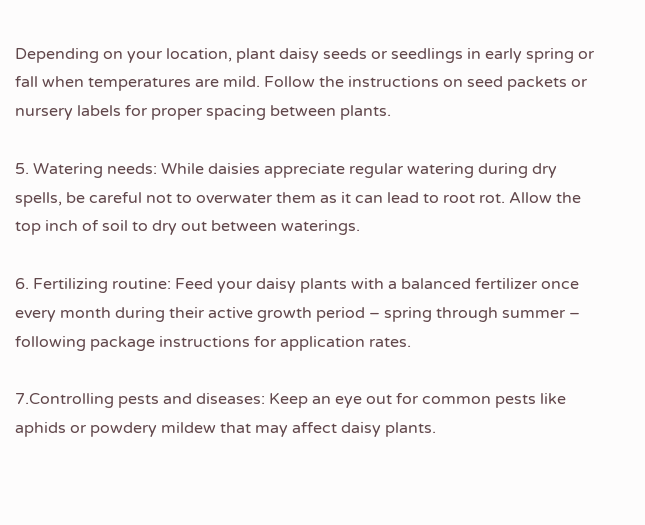Depending on your location, plant daisy seeds or seedlings in early spring or fall when temperatures are mild. Follow the instructions on seed packets or nursery labels for proper spacing between plants.

5. Watering needs: While daisies appreciate regular watering during dry spells, be careful not to overwater them as it can lead to root rot. Allow the top inch of soil to dry out between waterings.

6. Fertilizing routine: Feed your daisy plants with a balanced fertilizer once every month during their active growth period – spring through summer – following package instructions for application rates.

7.Controlling pests and diseases: Keep an eye out for common pests like aphids or powdery mildew that may affect daisy plants.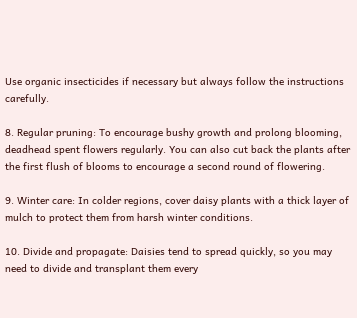Use organic insecticides if necessary but always follow the instructions carefully.

8. Regular pruning: To encourage bushy growth and prolong blooming, deadhead spent flowers regularly. You can also cut back the plants after the first flush of blooms to encourage a second round of flowering.

9. Winter care: In colder regions, cover daisy plants with a thick layer of mulch to protect them from harsh winter conditions.

10. Divide and propagate: Daisies tend to spread quickly, so you may need to divide and transplant them every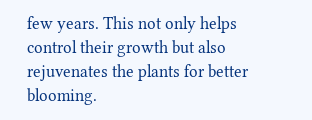few years. This not only helps control their growth but also rejuvenates the plants for better blooming.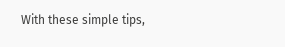With these simple tips,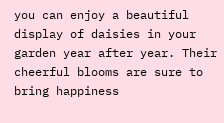you can enjoy a beautiful display of daisies in your garden year after year. Their cheerful blooms are sure to bring happiness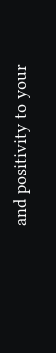and positivity to your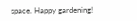space. Happy gardening!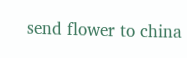send flower to china